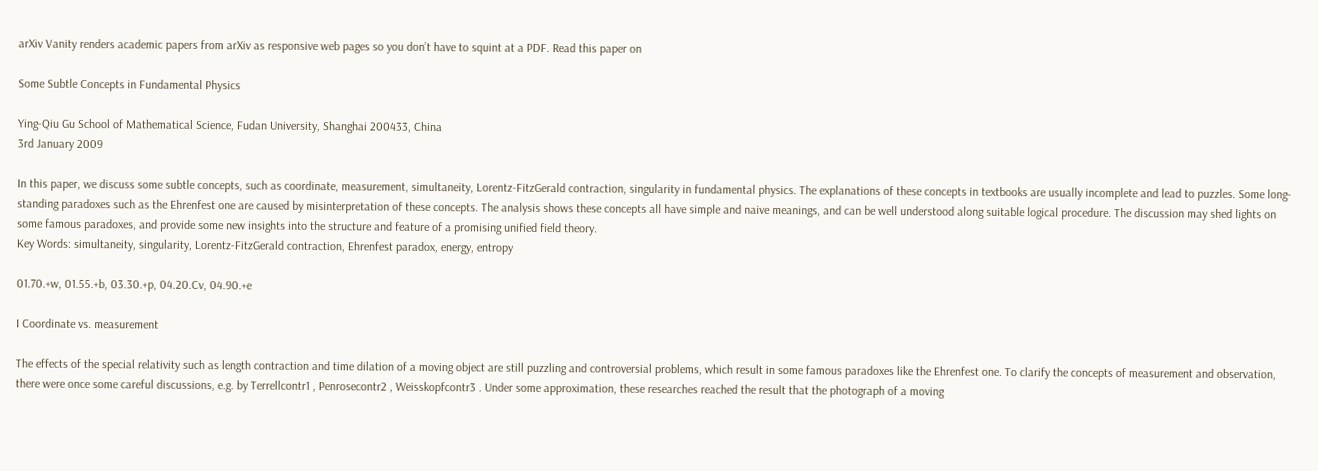arXiv Vanity renders academic papers from arXiv as responsive web pages so you don’t have to squint at a PDF. Read this paper on

Some Subtle Concepts in Fundamental Physics

Ying-Qiu Gu School of Mathematical Science, Fudan University, Shanghai 200433, China
3rd January 2009

In this paper, we discuss some subtle concepts, such as coordinate, measurement, simultaneity, Lorentz-FitzGerald contraction, singularity in fundamental physics. The explanations of these concepts in textbooks are usually incomplete and lead to puzzles. Some long-standing paradoxes such as the Ehrenfest one are caused by misinterpretation of these concepts. The analysis shows these concepts all have simple and naive meanings, and can be well understood along suitable logical procedure. The discussion may shed lights on some famous paradoxes, and provide some new insights into the structure and feature of a promising unified field theory.
Key Words: simultaneity, singularity, Lorentz-FitzGerald contraction, Ehrenfest paradox, energy, entropy

01.70.+w, 01.55.+b, 03.30.+p, 04.20.Cv, 04.90.+e

I Coordinate vs. measurement

The effects of the special relativity such as length contraction and time dilation of a moving object are still puzzling and controversial problems, which result in some famous paradoxes like the Ehrenfest one. To clarify the concepts of measurement and observation, there were once some careful discussions, e.g. by Terrellcontr1 , Penrosecontr2 , Weisskopfcontr3 . Under some approximation, these researches reached the result that the photograph of a moving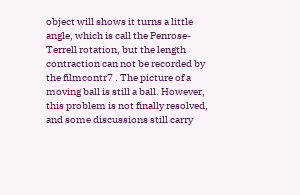object will shows it turns a little angle, which is call the Penrose-Terrell rotation, but the length contraction can not be recorded by the filmcontr7 . The picture of a moving ball is still a ball. However, this problem is not finally resolved, and some discussions still carry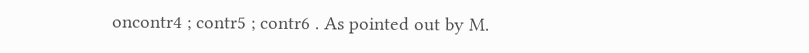oncontr4 ; contr5 ; contr6 . As pointed out by M.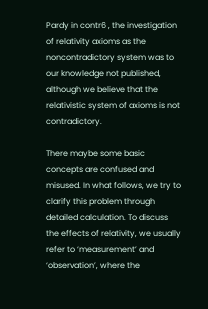Pardy in contr6 , the investigation of relativity axioms as the noncontradictory system was to our knowledge not published, although we believe that the relativistic system of axioms is not contradictory.

There maybe some basic concepts are confused and misused. In what follows, we try to clarify this problem through detailed calculation. To discuss the effects of relativity, we usually refer to ‘measurement’ and ‘observation’, where the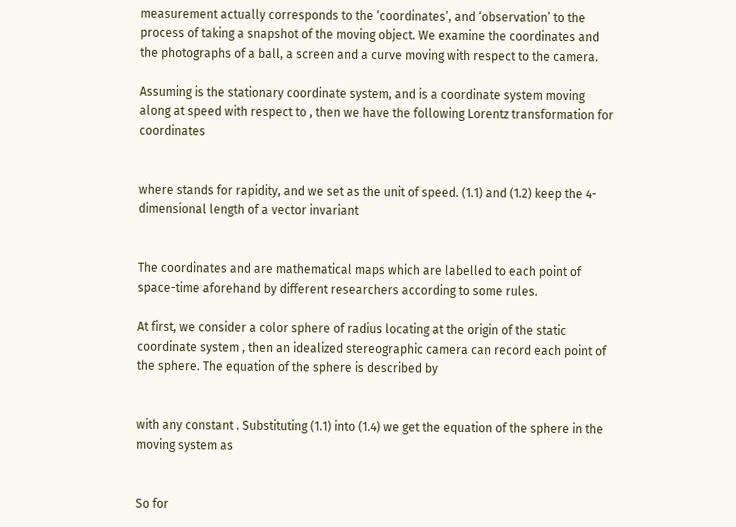measurement actually corresponds to the ‘coordinates’, and ‘observation’ to the process of taking a snapshot of the moving object. We examine the coordinates and the photographs of a ball, a screen and a curve moving with respect to the camera.

Assuming is the stationary coordinate system, and is a coordinate system moving along at speed with respect to , then we have the following Lorentz transformation for coordinates


where stands for rapidity, and we set as the unit of speed. (1.1) and (1.2) keep the 4-dimensional length of a vector invariant


The coordinates and are mathematical maps which are labelled to each point of space-time aforehand by different researchers according to some rules.

At first, we consider a color sphere of radius locating at the origin of the static coordinate system , then an idealized stereographic camera can record each point of the sphere. The equation of the sphere is described by


with any constant . Substituting (1.1) into (1.4) we get the equation of the sphere in the moving system as


So for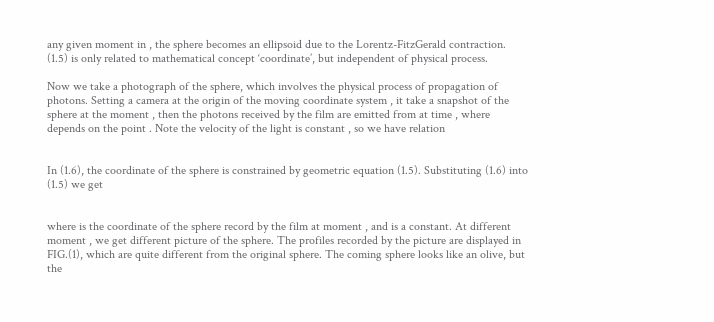any given moment in , the sphere becomes an ellipsoid due to the Lorentz-FitzGerald contraction. (1.5) is only related to mathematical concept ‘coordinate’, but independent of physical process.

Now we take a photograph of the sphere, which involves the physical process of propagation of photons. Setting a camera at the origin of the moving coordinate system , it take a snapshot of the sphere at the moment , then the photons received by the film are emitted from at time , where depends on the point . Note the velocity of the light is constant , so we have relation


In (1.6), the coordinate of the sphere is constrained by geometric equation (1.5). Substituting (1.6) into (1.5) we get


where is the coordinate of the sphere record by the film at moment , and is a constant. At different moment , we get different picture of the sphere. The profiles recorded by the picture are displayed in FIG.(1), which are quite different from the original sphere. The coming sphere looks like an olive, but the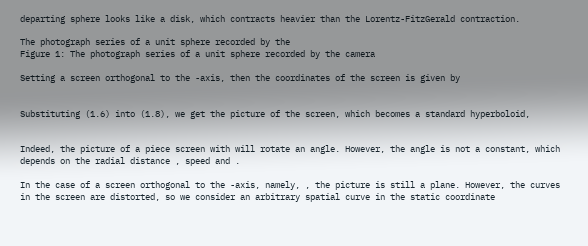departing sphere looks like a disk, which contracts heavier than the Lorentz-FitzGerald contraction.

The photograph series of a unit sphere recorded by the
Figure 1: The photograph series of a unit sphere recorded by the camera

Setting a screen orthogonal to the -axis, then the coordinates of the screen is given by


Substituting (1.6) into (1.8), we get the picture of the screen, which becomes a standard hyperboloid,


Indeed, the picture of a piece screen with will rotate an angle. However, the angle is not a constant, which depends on the radial distance , speed and .

In the case of a screen orthogonal to the -axis, namely, , the picture is still a plane. However, the curves in the screen are distorted, so we consider an arbitrary spatial curve in the static coordinate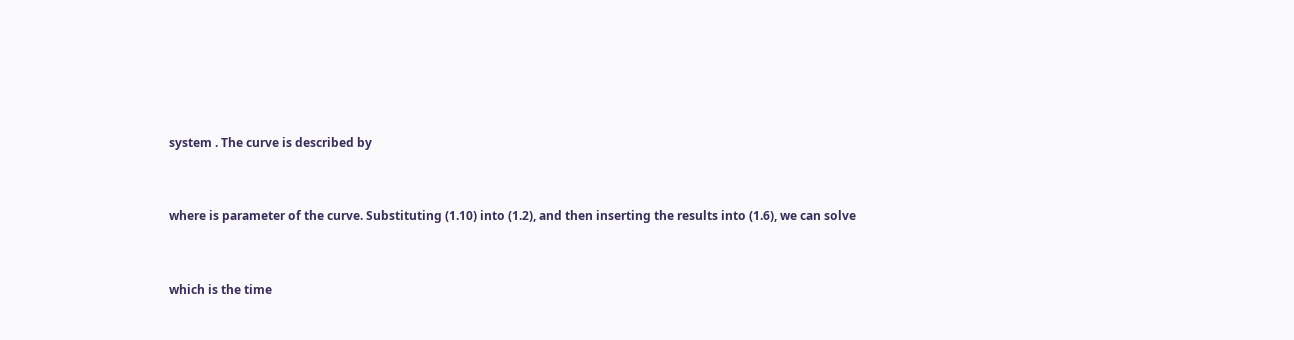system . The curve is described by


where is parameter of the curve. Substituting (1.10) into (1.2), and then inserting the results into (1.6), we can solve


which is the time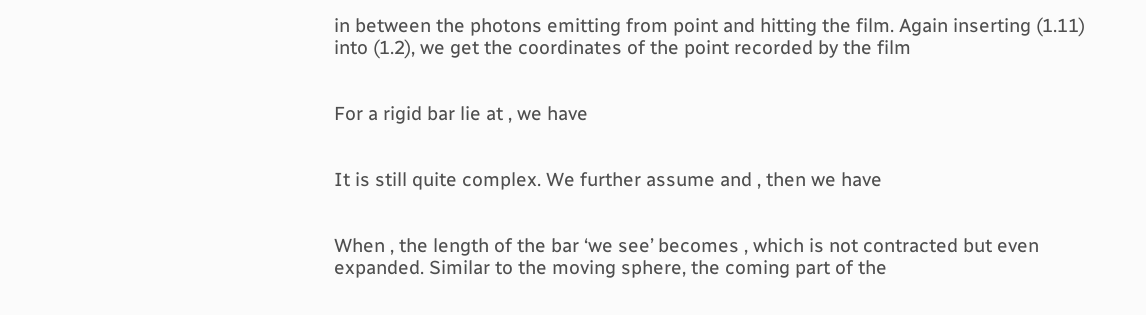in between the photons emitting from point and hitting the film. Again inserting (1.11) into (1.2), we get the coordinates of the point recorded by the film


For a rigid bar lie at , we have


It is still quite complex. We further assume and , then we have


When , the length of the bar ‘we see’ becomes , which is not contracted but even expanded. Similar to the moving sphere, the coming part of the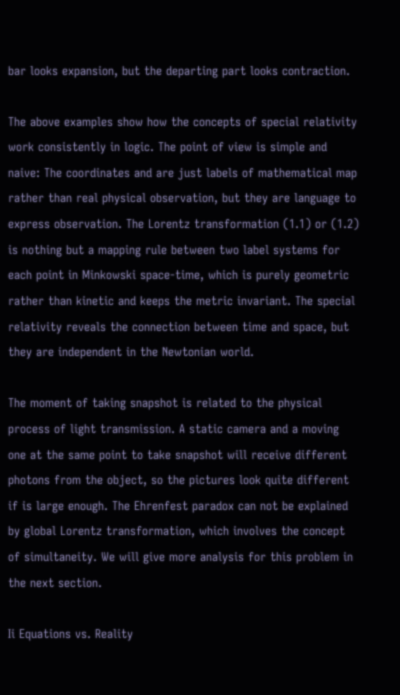bar looks expansion, but the departing part looks contraction.

The above examples show how the concepts of special relativity work consistently in logic. The point of view is simple and naive: The coordinates and are just labels of mathematical map rather than real physical observation, but they are language to express observation. The Lorentz transformation (1.1) or (1.2) is nothing but a mapping rule between two label systems for each point in Minkowski space-time, which is purely geometric rather than kinetic and keeps the metric invariant. The special relativity reveals the connection between time and space, but they are independent in the Newtonian world.

The moment of taking snapshot is related to the physical process of light transmission. A static camera and a moving one at the same point to take snapshot will receive different photons from the object, so the pictures look quite different if is large enough. The Ehrenfest paradox can not be explained by global Lorentz transformation, which involves the concept of simultaneity. We will give more analysis for this problem in the next section.

Ii Equations vs. Reality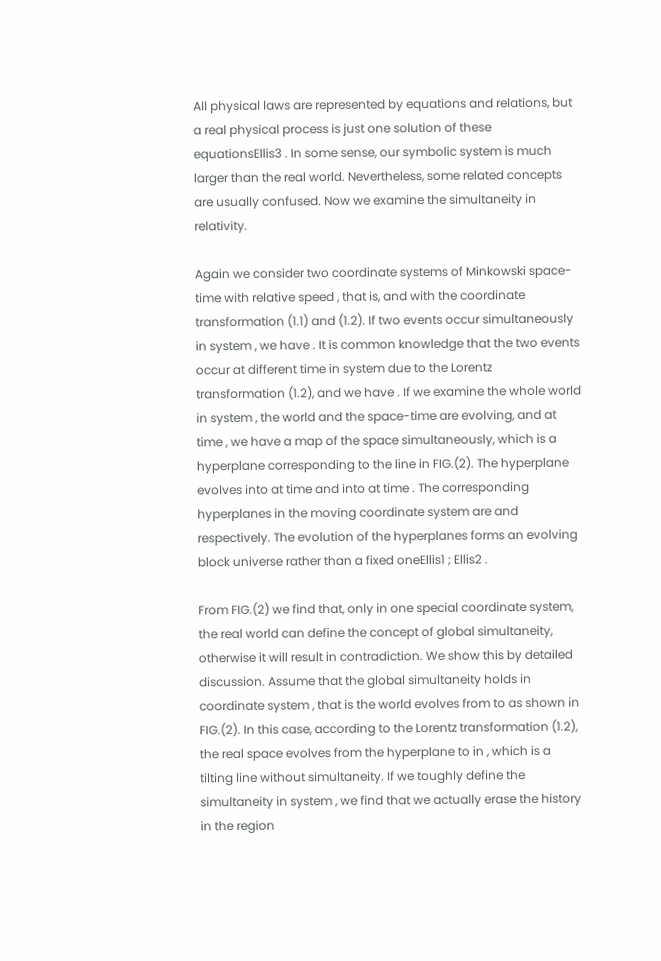All physical laws are represented by equations and relations, but a real physical process is just one solution of these equationsEllis3 . In some sense, our symbolic system is much larger than the real world. Nevertheless, some related concepts are usually confused. Now we examine the simultaneity in relativity.

Again we consider two coordinate systems of Minkowski space-time with relative speed , that is, and with the coordinate transformation (1.1) and (1.2). If two events occur simultaneously in system , we have . It is common knowledge that the two events occur at different time in system due to the Lorentz transformation (1.2), and we have . If we examine the whole world in system , the world and the space-time are evolving, and at time , we have a map of the space simultaneously, which is a hyperplane corresponding to the line in FIG.(2). The hyperplane evolves into at time and into at time . The corresponding hyperplanes in the moving coordinate system are and respectively. The evolution of the hyperplanes forms an evolving block universe rather than a fixed oneEllis1 ; Ellis2 .

From FIG.(2) we find that, only in one special coordinate system, the real world can define the concept of global simultaneity, otherwise it will result in contradiction. We show this by detailed discussion. Assume that the global simultaneity holds in coordinate system , that is the world evolves from to as shown in FIG.(2). In this case, according to the Lorentz transformation (1.2), the real space evolves from the hyperplane to in , which is a tilting line without simultaneity. If we toughly define the simultaneity in system , we find that we actually erase the history in the region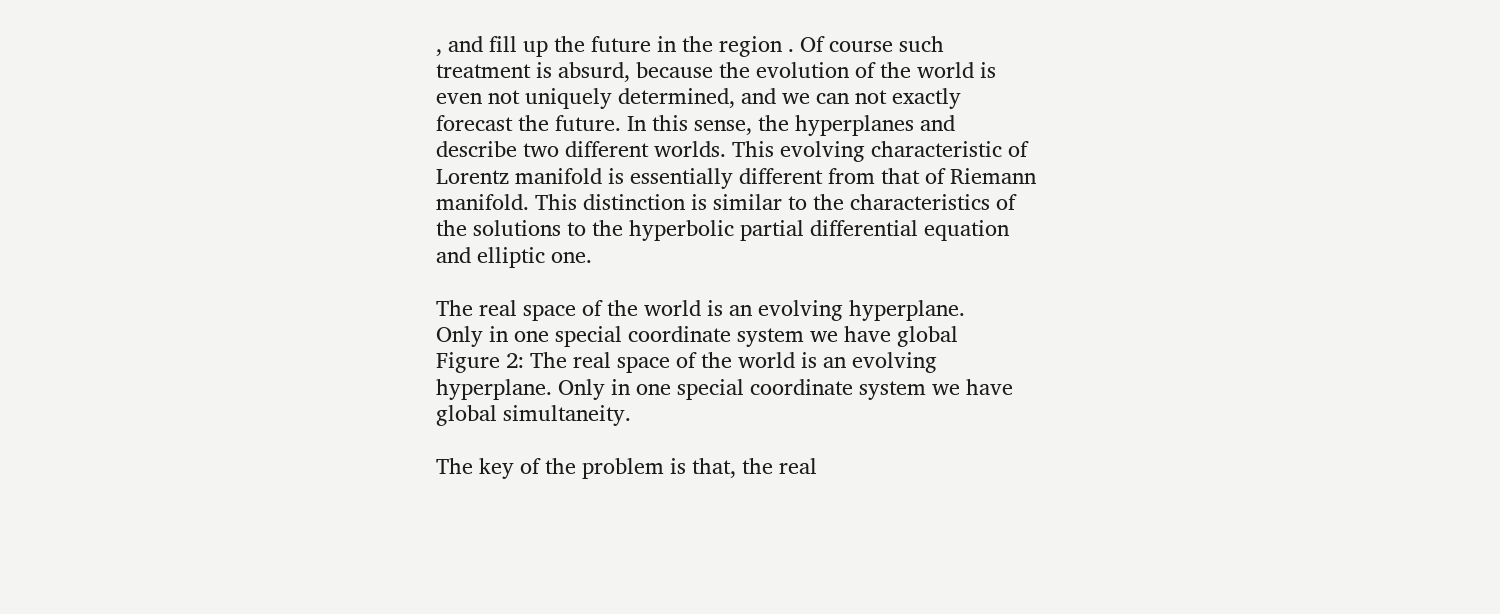, and fill up the future in the region . Of course such treatment is absurd, because the evolution of the world is even not uniquely determined, and we can not exactly forecast the future. In this sense, the hyperplanes and describe two different worlds. This evolving characteristic of Lorentz manifold is essentially different from that of Riemann manifold. This distinction is similar to the characteristics of the solutions to the hyperbolic partial differential equation and elliptic one.

The real space of the world is an evolving hyperplane.
Only in one special coordinate system we have global
Figure 2: The real space of the world is an evolving hyperplane. Only in one special coordinate system we have global simultaneity.

The key of the problem is that, the real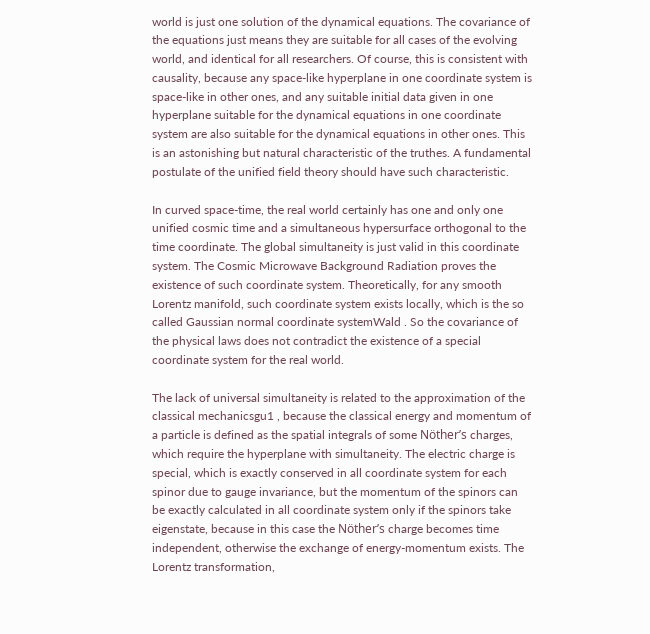world is just one solution of the dynamical equations. The covariance of the equations just means they are suitable for all cases of the evolving world, and identical for all researchers. Of course, this is consistent with causality, because any space-like hyperplane in one coordinate system is space-like in other ones, and any suitable initial data given in one hyperplane suitable for the dynamical equations in one coordinate system are also suitable for the dynamical equations in other ones. This is an astonishing but natural characteristic of the truthes. A fundamental postulate of the unified field theory should have such characteristic.

In curved space-time, the real world certainly has one and only one unified cosmic time and a simultaneous hypersurface orthogonal to the time coordinate. The global simultaneity is just valid in this coordinate system. The Cosmic Microwave Background Radiation proves the existence of such coordinate system. Theoretically, for any smooth Lorentz manifold, such coordinate system exists locally, which is the so called Gaussian normal coordinate systemWald . So the covariance of the physical laws does not contradict the existence of a special coordinate system for the real world.

The lack of universal simultaneity is related to the approximation of the classical mechanicsgu1 , because the classical energy and momentum of a particle is defined as the spatial integrals of some Nöther’s charges, which require the hyperplane with simultaneity. The electric charge is special, which is exactly conserved in all coordinate system for each spinor due to gauge invariance, but the momentum of the spinors can be exactly calculated in all coordinate system only if the spinors take eigenstate, because in this case the Nöther’s charge becomes time independent, otherwise the exchange of energy-momentum exists. The Lorentz transformation,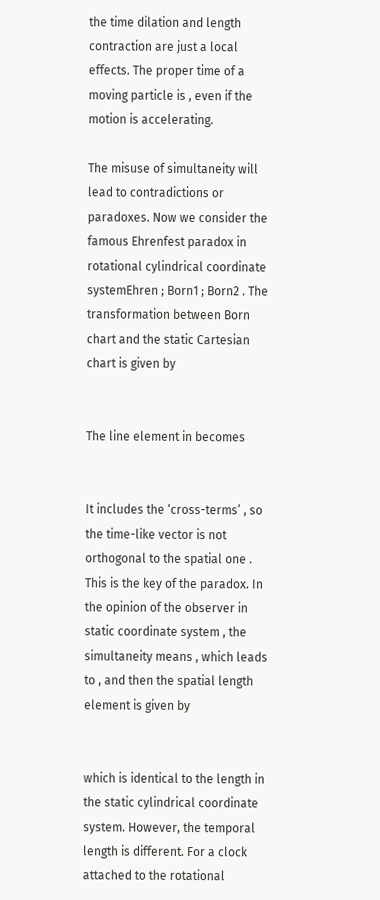the time dilation and length contraction are just a local effects. The proper time of a moving particle is , even if the motion is accelerating.

The misuse of simultaneity will lead to contradictions or paradoxes. Now we consider the famous Ehrenfest paradox in rotational cylindrical coordinate systemEhren ; Born1 ; Born2 . The transformation between Born chart and the static Cartesian chart is given by


The line element in becomes


It includes the ‘cross-terms’ , so the time-like vector is not orthogonal to the spatial one . This is the key of the paradox. In the opinion of the observer in static coordinate system , the simultaneity means , which leads to , and then the spatial length element is given by


which is identical to the length in the static cylindrical coordinate system. However, the temporal length is different. For a clock attached to the rotational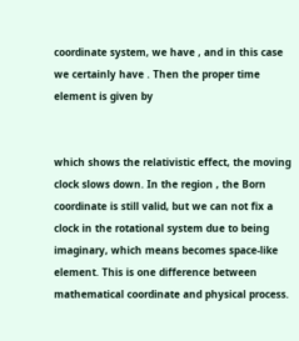coordinate system, we have , and in this case we certainly have . Then the proper time element is given by


which shows the relativistic effect, the moving clock slows down. In the region , the Born coordinate is still valid, but we can not fix a clock in the rotational system due to being imaginary, which means becomes space-like element. This is one difference between mathematical coordinate and physical process.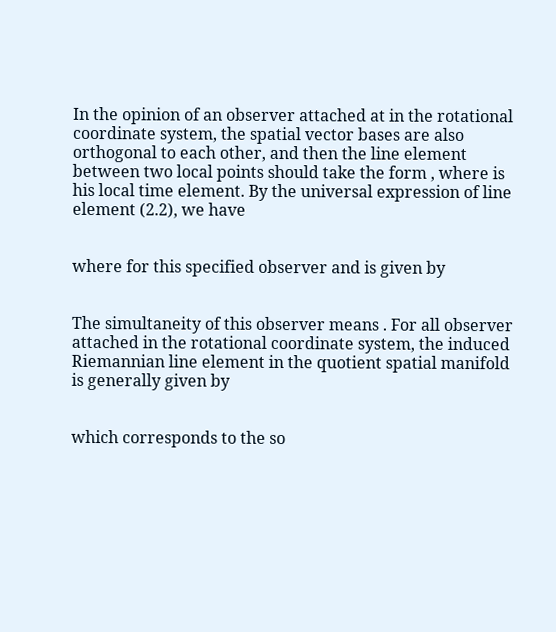In the opinion of an observer attached at in the rotational coordinate system, the spatial vector bases are also orthogonal to each other, and then the line element between two local points should take the form , where is his local time element. By the universal expression of line element (2.2), we have


where for this specified observer and is given by


The simultaneity of this observer means . For all observer attached in the rotational coordinate system, the induced Riemannian line element in the quotient spatial manifold is generally given by


which corresponds to the so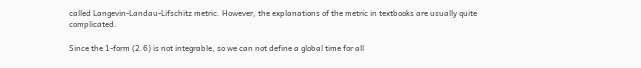called Langevin-Landau-Lifschitz metric. However, the explanations of the metric in textbooks are usually quite complicated.

Since the 1-form (2.6) is not integrable, so we can not define a global time for all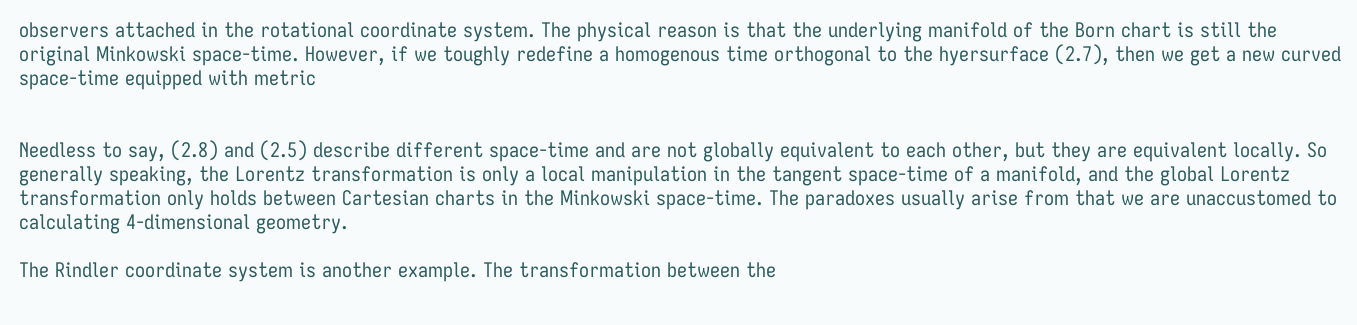observers attached in the rotational coordinate system. The physical reason is that the underlying manifold of the Born chart is still the original Minkowski space-time. However, if we toughly redefine a homogenous time orthogonal to the hyersurface (2.7), then we get a new curved space-time equipped with metric


Needless to say, (2.8) and (2.5) describe different space-time and are not globally equivalent to each other, but they are equivalent locally. So generally speaking, the Lorentz transformation is only a local manipulation in the tangent space-time of a manifold, and the global Lorentz transformation only holds between Cartesian charts in the Minkowski space-time. The paradoxes usually arise from that we are unaccustomed to calculating 4-dimensional geometry.

The Rindler coordinate system is another example. The transformation between the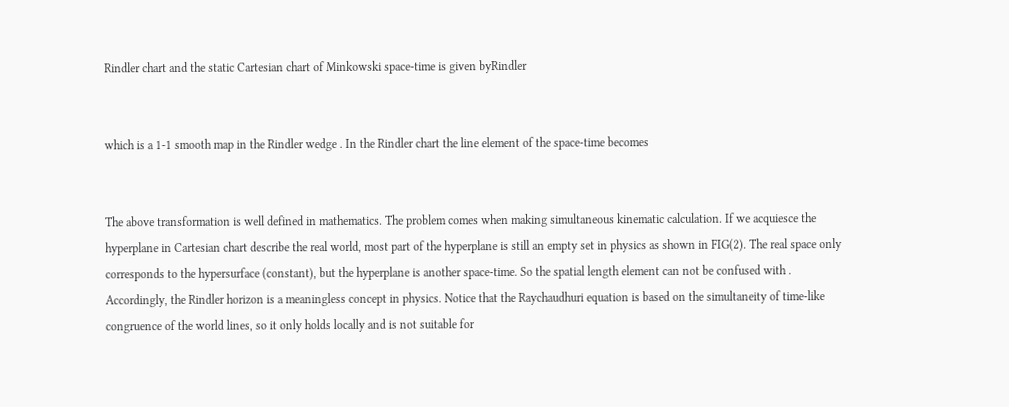Rindler chart and the static Cartesian chart of Minkowski space-time is given byRindler


which is a 1-1 smooth map in the Rindler wedge . In the Rindler chart the line element of the space-time becomes


The above transformation is well defined in mathematics. The problem comes when making simultaneous kinematic calculation. If we acquiesce the hyperplane in Cartesian chart describe the real world, most part of the hyperplane is still an empty set in physics as shown in FIG(2). The real space only corresponds to the hypersurface (constant), but the hyperplane is another space-time. So the spatial length element can not be confused with . Accordingly, the Rindler horizon is a meaningless concept in physics. Notice that the Raychaudhuri equation is based on the simultaneity of time-like congruence of the world lines, so it only holds locally and is not suitable for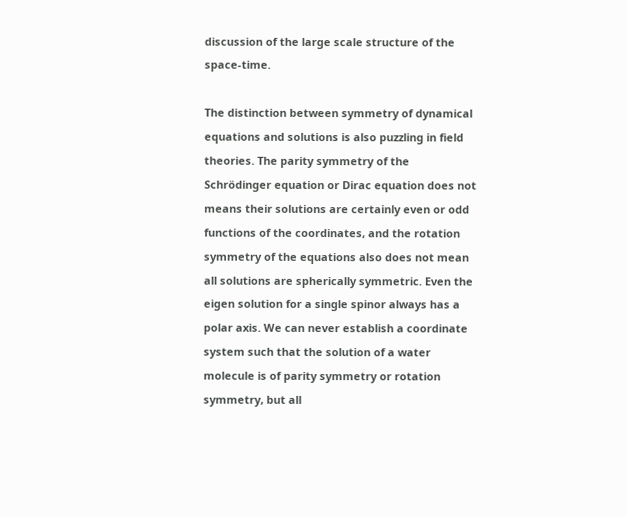discussion of the large scale structure of the space-time.

The distinction between symmetry of dynamical equations and solutions is also puzzling in field theories. The parity symmetry of the Schrödinger equation or Dirac equation does not means their solutions are certainly even or odd functions of the coordinates, and the rotation symmetry of the equations also does not mean all solutions are spherically symmetric. Even the eigen solution for a single spinor always has a polar axis. We can never establish a coordinate system such that the solution of a water molecule is of parity symmetry or rotation symmetry, but all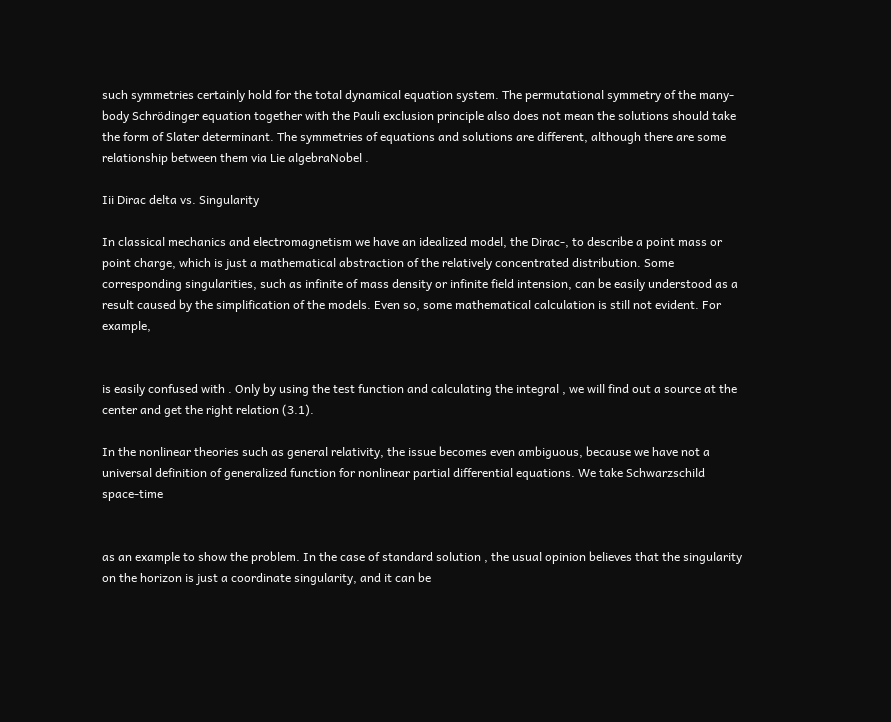such symmetries certainly hold for the total dynamical equation system. The permutational symmetry of the many-body Schrödinger equation together with the Pauli exclusion principle also does not mean the solutions should take the form of Slater determinant. The symmetries of equations and solutions are different, although there are some relationship between them via Lie algebraNobel .

Iii Dirac delta vs. Singularity

In classical mechanics and electromagnetism we have an idealized model, the Dirac-, to describe a point mass or point charge, which is just a mathematical abstraction of the relatively concentrated distribution. Some corresponding singularities, such as infinite of mass density or infinite field intension, can be easily understood as a result caused by the simplification of the models. Even so, some mathematical calculation is still not evident. For example,


is easily confused with . Only by using the test function and calculating the integral , we will find out a source at the center and get the right relation (3.1).

In the nonlinear theories such as general relativity, the issue becomes even ambiguous, because we have not a universal definition of generalized function for nonlinear partial differential equations. We take Schwarzschild space-time


as an example to show the problem. In the case of standard solution , the usual opinion believes that the singularity on the horizon is just a coordinate singularity, and it can be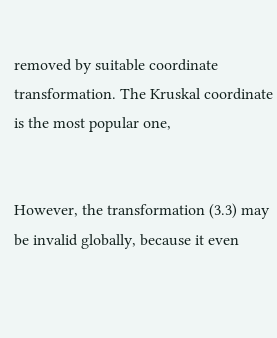removed by suitable coordinate transformation. The Kruskal coordinate is the most popular one,


However, the transformation (3.3) may be invalid globally, because it even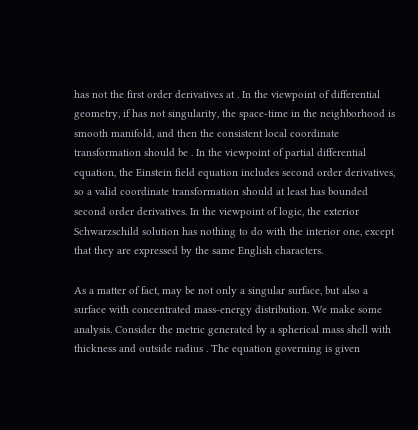has not the first order derivatives at . In the viewpoint of differential geometry, if has not singularity, the space-time in the neighborhood is smooth manifold, and then the consistent local coordinate transformation should be . In the viewpoint of partial differential equation, the Einstein field equation includes second order derivatives, so a valid coordinate transformation should at least has bounded second order derivatives. In the viewpoint of logic, the exterior Schwarzschild solution has nothing to do with the interior one, except that they are expressed by the same English characters.

As a matter of fact, may be not only a singular surface, but also a surface with concentrated mass-energy distribution. We make some analysis. Consider the metric generated by a spherical mass shell with thickness and outside radius . The equation governing is given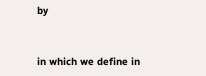by


in which we define in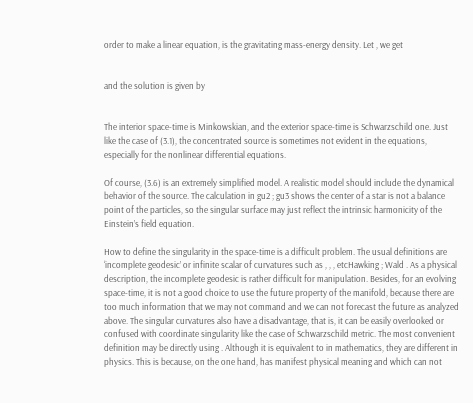order to make a linear equation, is the gravitating mass-energy density. Let , we get


and the solution is given by


The interior space-time is Minkowskian, and the exterior space-time is Schwarzschild one. Just like the case of (3.1), the concentrated source is sometimes not evident in the equations, especially for the nonlinear differential equations.

Of course, (3.6) is an extremely simplified model. A realistic model should include the dynamical behavior of the source. The calculation in gu2 ; gu3 shows the center of a star is not a balance point of the particles, so the singular surface may just reflect the intrinsic harmonicity of the Einstein’s field equation.

How to define the singularity in the space-time is a difficult problem. The usual definitions are ‘incomplete geodesic’ or infinite scalar of curvatures such as , , , etcHawking ; Wald . As a physical description, the incomplete geodesic is rather difficult for manipulation. Besides, for an evolving space-time, it is not a good choice to use the future property of the manifold, because there are too much information that we may not command and we can not forecast the future as analyzed above. The singular curvatures also have a disadvantage, that is, it can be easily overlooked or confused with coordinate singularity like the case of Schwarzschild metric. The most convenient definition may be directly using . Although it is equivalent to in mathematics, they are different in physics. This is because, on the one hand, has manifest physical meaning and which can not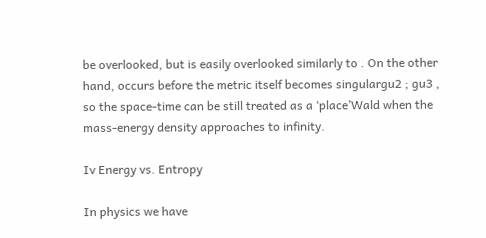be overlooked, but is easily overlooked similarly to . On the other hand, occurs before the metric itself becomes singulargu2 ; gu3 , so the space-time can be still treated as a ‘place’Wald when the mass-energy density approaches to infinity.

Iv Energy vs. Entropy

In physics we have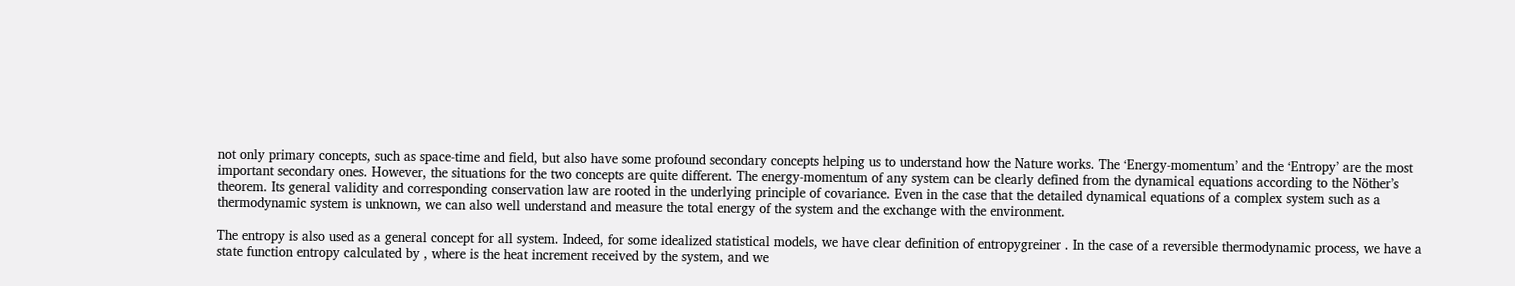not only primary concepts, such as space-time and field, but also have some profound secondary concepts helping us to understand how the Nature works. The ‘Energy-momentum’ and the ‘Entropy’ are the most important secondary ones. However, the situations for the two concepts are quite different. The energy-momentum of any system can be clearly defined from the dynamical equations according to the Nöther’s theorem. Its general validity and corresponding conservation law are rooted in the underlying principle of covariance. Even in the case that the detailed dynamical equations of a complex system such as a thermodynamic system is unknown, we can also well understand and measure the total energy of the system and the exchange with the environment.

The entropy is also used as a general concept for all system. Indeed, for some idealized statistical models, we have clear definition of entropygreiner . In the case of a reversible thermodynamic process, we have a state function entropy calculated by , where is the heat increment received by the system, and we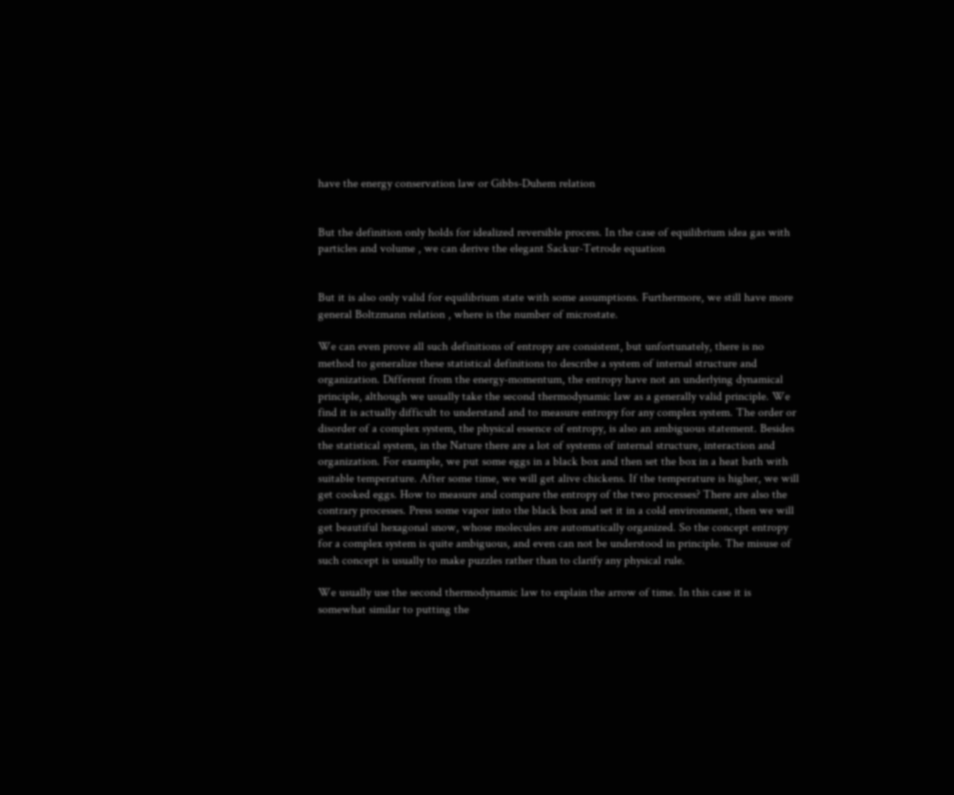have the energy conservation law or Gibbs-Duhem relation


But the definition only holds for idealized reversible process. In the case of equilibrium idea gas with particles and volume , we can derive the elegant Sackur-Tetrode equation


But it is also only valid for equilibrium state with some assumptions. Furthermore, we still have more general Boltzmann relation , where is the number of microstate.

We can even prove all such definitions of entropy are consistent, but unfortunately, there is no method to generalize these statistical definitions to describe a system of internal structure and organization. Different from the energy-momentum, the entropy have not an underlying dynamical principle, although we usually take the second thermodynamic law as a generally valid principle. We find it is actually difficult to understand and to measure entropy for any complex system. The order or disorder of a complex system, the physical essence of entropy, is also an ambiguous statement. Besides the statistical system, in the Nature there are a lot of systems of internal structure, interaction and organization. For example, we put some eggs in a black box and then set the box in a heat bath with suitable temperature. After some time, we will get alive chickens. If the temperature is higher, we will get cooked eggs. How to measure and compare the entropy of the two processes? There are also the contrary processes. Press some vapor into the black box and set it in a cold environment, then we will get beautiful hexagonal snow, whose molecules are automatically organized. So the concept entropy for a complex system is quite ambiguous, and even can not be understood in principle. The misuse of such concept is usually to make puzzles rather than to clarify any physical rule.

We usually use the second thermodynamic law to explain the arrow of time. In this case it is somewhat similar to putting the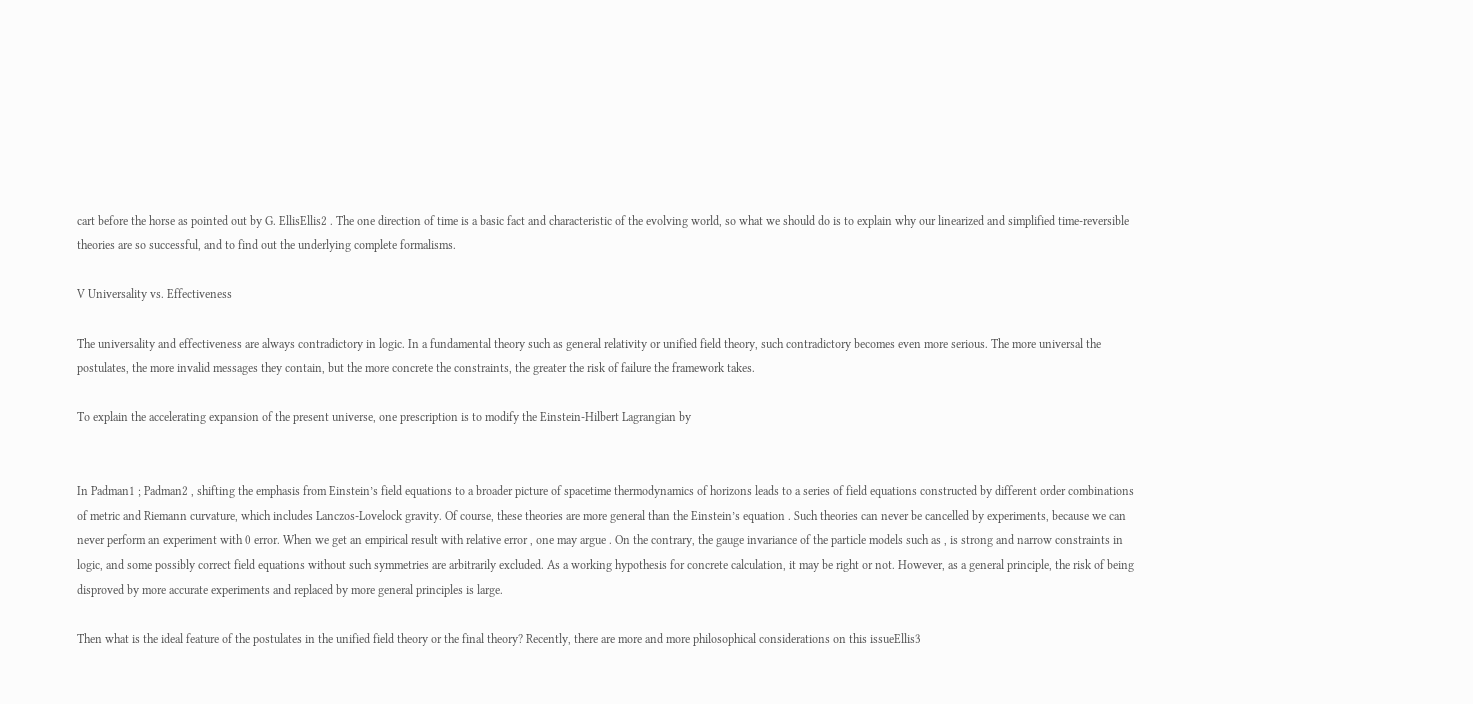cart before the horse as pointed out by G. EllisEllis2 . The one direction of time is a basic fact and characteristic of the evolving world, so what we should do is to explain why our linearized and simplified time-reversible theories are so successful, and to find out the underlying complete formalisms.

V Universality vs. Effectiveness

The universality and effectiveness are always contradictory in logic. In a fundamental theory such as general relativity or unified field theory, such contradictory becomes even more serious. The more universal the postulates, the more invalid messages they contain, but the more concrete the constraints, the greater the risk of failure the framework takes.

To explain the accelerating expansion of the present universe, one prescription is to modify the Einstein-Hilbert Lagrangian by


In Padman1 ; Padman2 , shifting the emphasis from Einstein’s field equations to a broader picture of spacetime thermodynamics of horizons leads to a series of field equations constructed by different order combinations of metric and Riemann curvature, which includes Lanczos-Lovelock gravity. Of course, these theories are more general than the Einstein’s equation . Such theories can never be cancelled by experiments, because we can never perform an experiment with 0 error. When we get an empirical result with relative error , one may argue . On the contrary, the gauge invariance of the particle models such as , is strong and narrow constraints in logic, and some possibly correct field equations without such symmetries are arbitrarily excluded. As a working hypothesis for concrete calculation, it may be right or not. However, as a general principle, the risk of being disproved by more accurate experiments and replaced by more general principles is large.

Then what is the ideal feature of the postulates in the unified field theory or the final theory? Recently, there are more and more philosophical considerations on this issueEllis3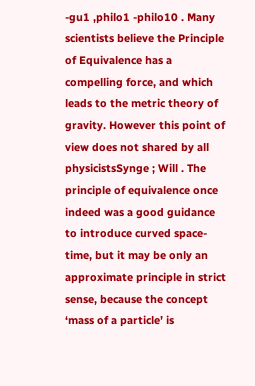-gu1 ,philo1 -philo10 . Many scientists believe the Principle of Equivalence has a compelling force, and which leads to the metric theory of gravity. However this point of view does not shared by all physicistsSynge ; Will . The principle of equivalence once indeed was a good guidance to introduce curved space-time, but it may be only an approximate principle in strict sense, because the concept ‘mass of a particle’ is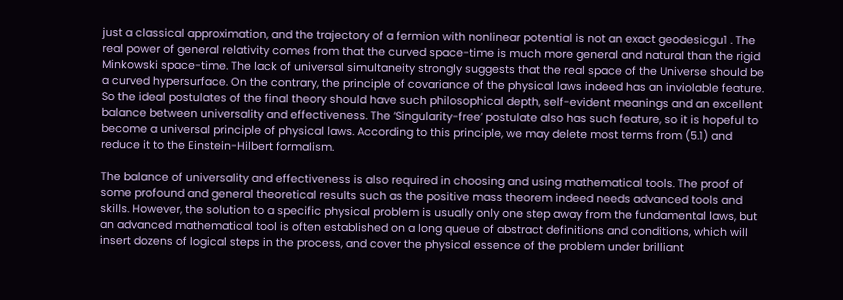just a classical approximation, and the trajectory of a fermion with nonlinear potential is not an exact geodesicgu1 . The real power of general relativity comes from that the curved space-time is much more general and natural than the rigid Minkowski space-time. The lack of universal simultaneity strongly suggests that the real space of the Universe should be a curved hypersurface. On the contrary, the principle of covariance of the physical laws indeed has an inviolable feature. So the ideal postulates of the final theory should have such philosophical depth, self-evident meanings and an excellent balance between universality and effectiveness. The ‘Singularity-free’ postulate also has such feature, so it is hopeful to become a universal principle of physical laws. According to this principle, we may delete most terms from (5.1) and reduce it to the Einstein-Hilbert formalism.

The balance of universality and effectiveness is also required in choosing and using mathematical tools. The proof of some profound and general theoretical results such as the positive mass theorem indeed needs advanced tools and skills. However, the solution to a specific physical problem is usually only one step away from the fundamental laws, but an advanced mathematical tool is often established on a long queue of abstract definitions and conditions, which will insert dozens of logical steps in the process, and cover the physical essence of the problem under brilliant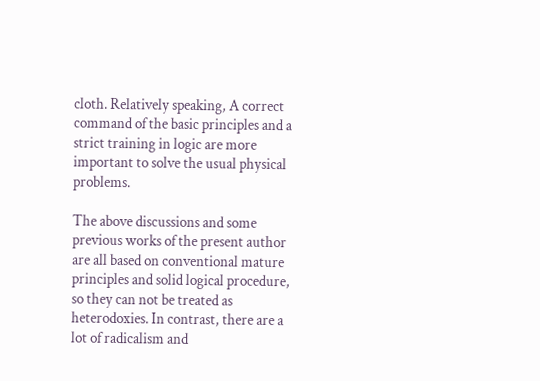cloth. Relatively speaking, A correct command of the basic principles and a strict training in logic are more important to solve the usual physical problems.

The above discussions and some previous works of the present author are all based on conventional mature principles and solid logical procedure, so they can not be treated as heterodoxies. In contrast, there are a lot of radicalism and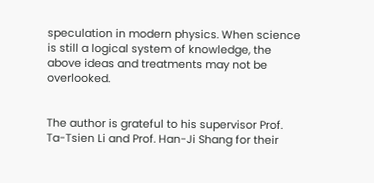speculation in modern physics. When science is still a logical system of knowledge, the above ideas and treatments may not be overlooked.


The author is grateful to his supervisor Prof. Ta-Tsien Li and Prof. Han-Ji Shang for their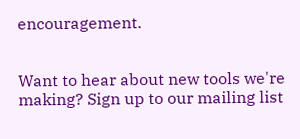encouragement.


Want to hear about new tools we're making? Sign up to our mailing list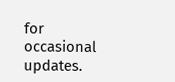for occasional updates.